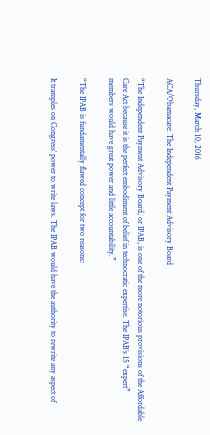Thursday, March 10, 2016

ACA/Obamacare: The Independent Payment Advisory Board

“The Independent Payment Advisory Board, or IPAB, is one of the more notorious provisions of the Affordable Care Act because it is the perfect embodiment of belief in technocratic expertise. The IPAB’s 15 “expert” members would have great power and little accountability.”

“The IPAB is fundamentally flawed concept for two reasons:

It tramples on Congress’ power to write laws. The IPAB would have the authority to rewrite any aspect of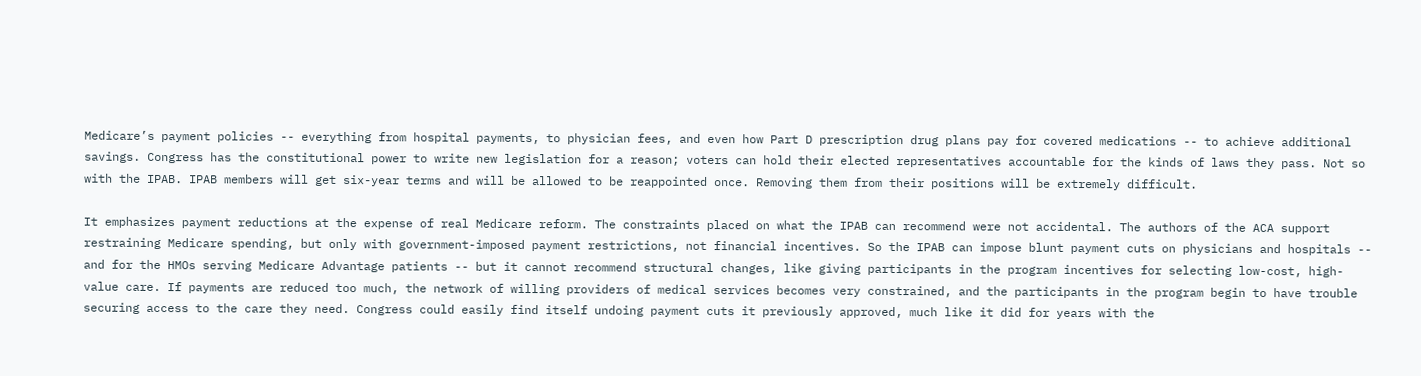Medicare’s payment policies -- everything from hospital payments, to physician fees, and even how Part D prescription drug plans pay for covered medications -- to achieve additional savings. Congress has the constitutional power to write new legislation for a reason; voters can hold their elected representatives accountable for the kinds of laws they pass. Not so with the IPAB. IPAB members will get six-year terms and will be allowed to be reappointed once. Removing them from their positions will be extremely difficult.

It emphasizes payment reductions at the expense of real Medicare reform. The constraints placed on what the IPAB can recommend were not accidental. The authors of the ACA support restraining Medicare spending, but only with government-imposed payment restrictions, not financial incentives. So the IPAB can impose blunt payment cuts on physicians and hospitals -- and for the HMOs serving Medicare Advantage patients -- but it cannot recommend structural changes, like giving participants in the program incentives for selecting low-cost, high-value care. If payments are reduced too much, the network of willing providers of medical services becomes very constrained, and the participants in the program begin to have trouble securing access to the care they need. Congress could easily find itself undoing payment cuts it previously approved, much like it did for years with the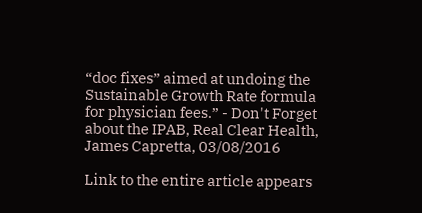“doc fixes” aimed at undoing the Sustainable Growth Rate formula for physician fees.” - Don't Forget about the IPAB, Real Clear Health, James Capretta, 03/08/2016

Link to the entire article appears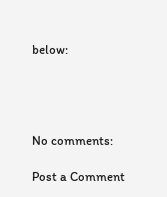below:




No comments:

Post a Comment